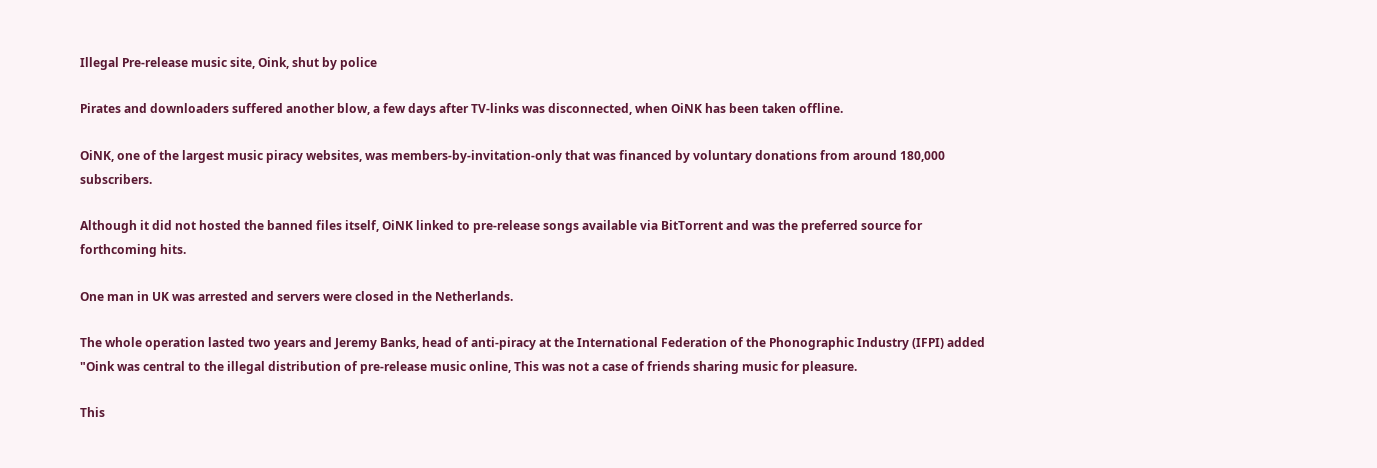Illegal Pre-release music site, Oink, shut by police

Pirates and downloaders suffered another blow, a few days after TV-links was disconnected, when OiNK has been taken offline.

OiNK, one of the largest music piracy websites, was members-by-invitation-only that was financed by voluntary donations from around 180,000 subscribers.

Although it did not hosted the banned files itself, OiNK linked to pre-release songs available via BitTorrent and was the preferred source for forthcoming hits.

One man in UK was arrested and servers were closed in the Netherlands.

The whole operation lasted two years and Jeremy Banks, head of anti-piracy at the International Federation of the Phonographic Industry (IFPI) added "Oink was central to the illegal distribution of pre-release music online, This was not a case of friends sharing music for pleasure.

This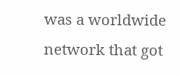was a worldwide network that got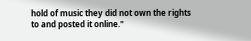hold of music they did not own the rights to and posted it online."